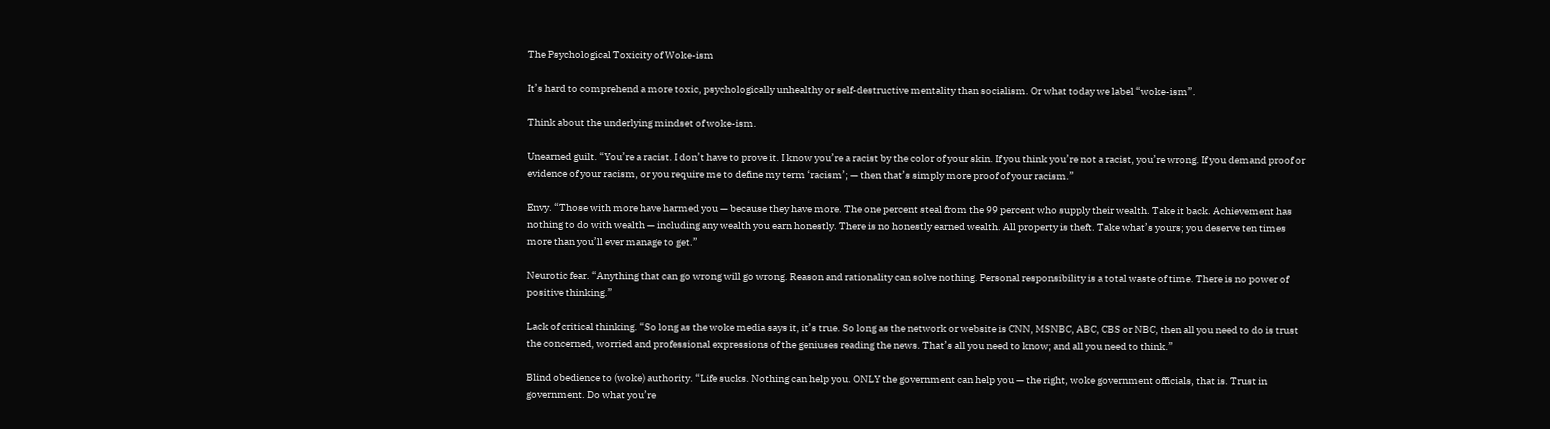The Psychological Toxicity of Woke-ism

It’s hard to comprehend a more toxic, psychologically unhealthy or self-destructive mentality than socialism. Or what today we label “woke-ism”.

Think about the underlying mindset of woke-ism.

Unearned guilt. “You’re a racist. I don’t have to prove it. I know you’re a racist by the color of your skin. If you think you’re not a racist, you’re wrong. If you demand proof or evidence of your racism, or you require me to define my term ‘racism’; — then that’s simply more proof of your racism.”

Envy. “Those with more have harmed you — because they have more. The one percent steal from the 99 percent who supply their wealth. Take it back. Achievement has nothing to do with wealth — including any wealth you earn honestly. There is no honestly earned wealth. All property is theft. Take what’s yours; you deserve ten times more than you’ll ever manage to get.”

Neurotic fear. “Anything that can go wrong will go wrong. Reason and rationality can solve nothing. Personal responsibility is a total waste of time. There is no power of positive thinking.”

Lack of critical thinking. “So long as the woke media says it, it’s true. So long as the network or website is CNN, MSNBC, ABC, CBS or NBC, then all you need to do is trust the concerned, worried and professional expressions of the geniuses reading the news. That’s all you need to know; and all you need to think.”

Blind obedience to (woke) authority. “Life sucks. Nothing can help you. ONLY the government can help you — the right, woke government officials, that is. Trust in government. Do what you’re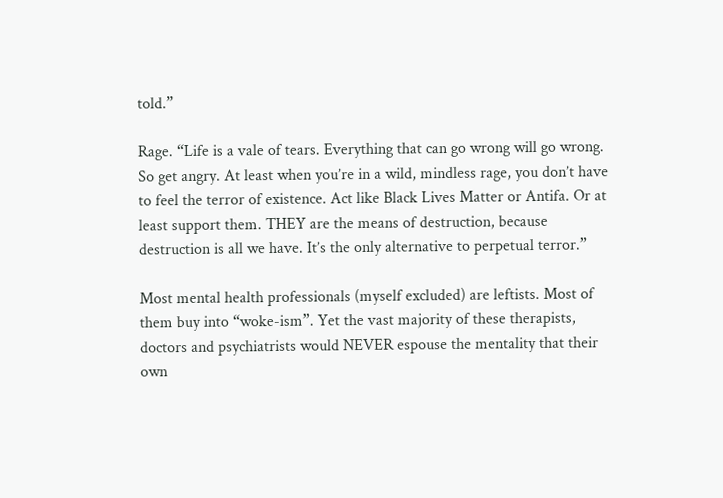told.”

Rage. “Life is a vale of tears. Everything that can go wrong will go wrong. So get angry. At least when you’re in a wild, mindless rage, you don’t have to feel the terror of existence. Act like Black Lives Matter or Antifa. Or at least support them. THEY are the means of destruction, because destruction is all we have. It’s the only alternative to perpetual terror.”

Most mental health professionals (myself excluded) are leftists. Most of them buy into “woke-ism”. Yet the vast majority of these therapists, doctors and psychiatrists would NEVER espouse the mentality that their own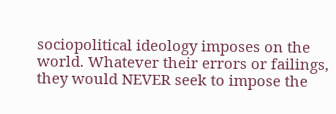sociopolitical ideology imposes on the world. Whatever their errors or failings, they would NEVER seek to impose the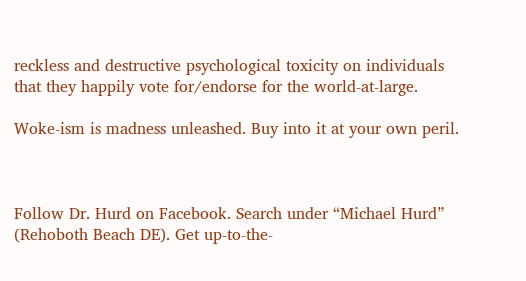reckless and destructive psychological toxicity on individuals that they happily vote for/endorse for the world-at-large.

Woke-ism is madness unleashed. Buy into it at your own peril.



Follow Dr. Hurd on Facebook. Search under “Michael Hurd” (Rehoboth Beach DE). Get up-to-the-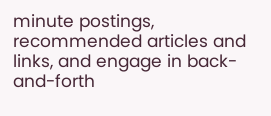minute postings, recommended articles and links, and engage in back-and-forth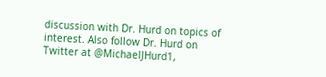discussion with Dr. Hurd on topics of interest. Also follow Dr. Hurd on Twitter at @MichaelJHurd1,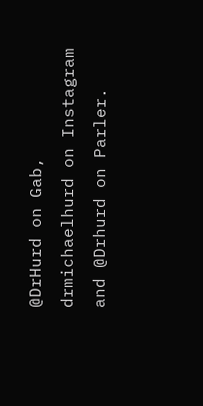@DrHurd on Gab, drmichaelhurd on Instagram and @Drhurd on Parler.